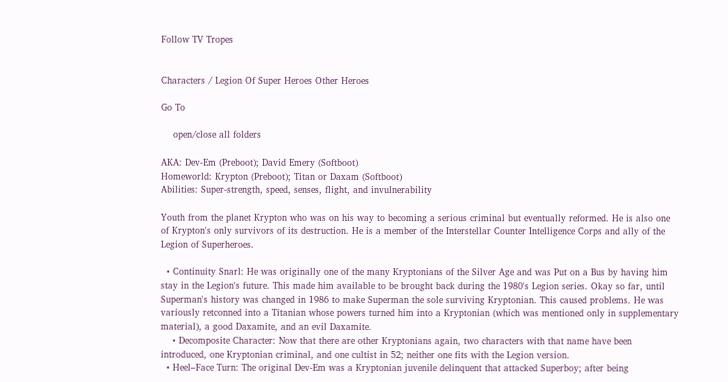Follow TV Tropes


Characters / Legion Of Super Heroes Other Heroes

Go To

    open/close all folders

AKA: Dev-Em (Preboot); David Emery (Softboot)
Homeworld: Krypton (Preboot); Titan or Daxam (Softboot)
Abilities: Super-strength, speed, senses, flight, and invulnerability

Youth from the planet Krypton who was on his way to becoming a serious criminal but eventually reformed. He is also one of Krypton's only survivors of its destruction. He is a member of the Interstellar Counter Intelligence Corps and ally of the Legion of Superheroes.

  • Continuity Snarl: He was originally one of the many Kryptonians of the Silver Age and was Put on a Bus by having him stay in the Legion's future. This made him available to be brought back during the 1980's Legion series. Okay so far, until Superman's history was changed in 1986 to make Superman the sole surviving Kryptonian. This caused problems. He was variously retconned into a Titanian whose powers turned him into a Kryptonian (which was mentioned only in supplementary material), a good Daxamite, and an evil Daxamite.
    • Decomposite Character: Now that there are other Kryptonians again, two characters with that name have been introduced, one Kryptonian criminal, and one cultist in 52; neither one fits with the Legion version.
  • Heel–Face Turn: The original Dev-Em was a Kryptonian juvenile delinquent that attacked Superboy; after being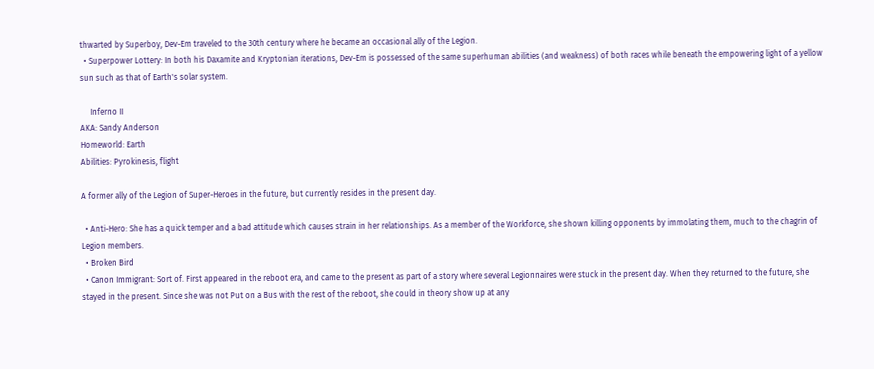thwarted by Superboy, Dev-Em traveled to the 30th century where he became an occasional ally of the Legion.
  • Superpower Lottery: In both his Daxamite and Kryptonian iterations, Dev-Em is possessed of the same superhuman abilities (and weakness) of both races while beneath the empowering light of a yellow sun such as that of Earth's solar system.

     Inferno II
AKA: Sandy Anderson
Homeworld: Earth
Abilities: Pyrokinesis, flight

A former ally of the Legion of Super-Heroes in the future, but currently resides in the present day.

  • Anti-Hero: She has a quick temper and a bad attitude which causes strain in her relationships. As a member of the Workforce, she shown killing opponents by immolating them, much to the chagrin of Legion members.
  • Broken Bird
  • Canon Immigrant: Sort of. First appeared in the reboot era, and came to the present as part of a story where several Legionnaires were stuck in the present day. When they returned to the future, she stayed in the present. Since she was not Put on a Bus with the rest of the reboot, she could in theory show up at any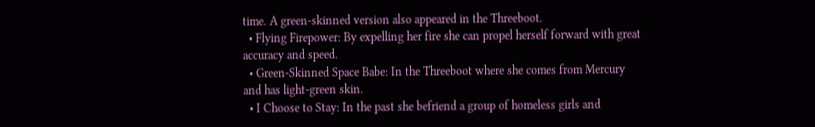time. A green-skinned version also appeared in the Threeboot.
  • Flying Firepower: By expelling her fire she can propel herself forward with great accuracy and speed.
  • Green-Skinned Space Babe: In the Threeboot where she comes from Mercury and has light-green skin.
  • I Choose to Stay: In the past she befriend a group of homeless girls and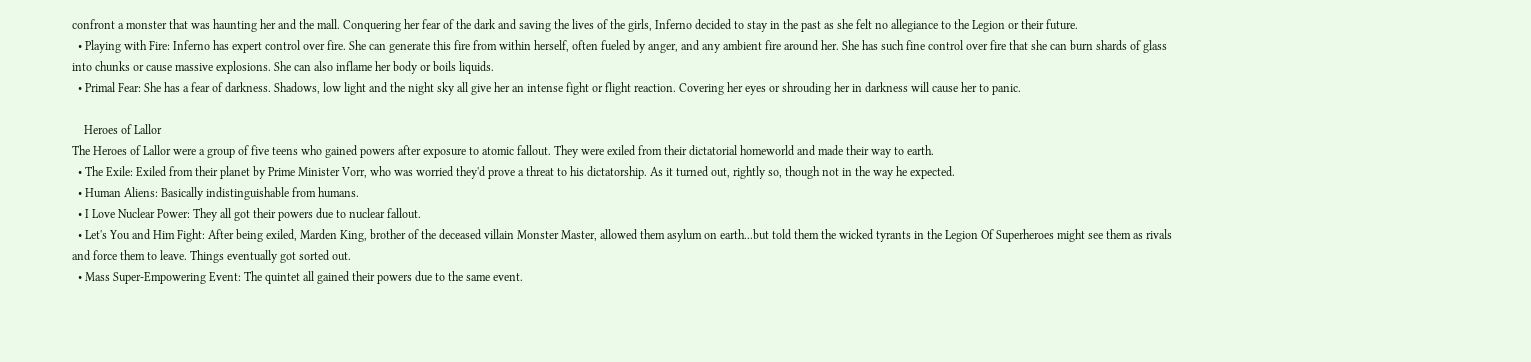confront a monster that was haunting her and the mall. Conquering her fear of the dark and saving the lives of the girls, Inferno decided to stay in the past as she felt no allegiance to the Legion or their future.
  • Playing with Fire: Inferno has expert control over fire. She can generate this fire from within herself, often fueled by anger, and any ambient fire around her. She has such fine control over fire that she can burn shards of glass into chunks or cause massive explosions. She can also inflame her body or boils liquids.
  • Primal Fear: She has a fear of darkness. Shadows, low light and the night sky all give her an intense fight or flight reaction. Covering her eyes or shrouding her in darkness will cause her to panic.

    Heroes of Lallor
The Heroes of Lallor were a group of five teens who gained powers after exposure to atomic fallout. They were exiled from their dictatorial homeworld and made their way to earth.
  • The Exile: Exiled from their planet by Prime Minister Vorr, who was worried they'd prove a threat to his dictatorship. As it turned out, rightly so, though not in the way he expected.
  • Human Aliens: Basically indistinguishable from humans.
  • I Love Nuclear Power: They all got their powers due to nuclear fallout.
  • Let's You and Him Fight: After being exiled, Marden King, brother of the deceased villain Monster Master, allowed them asylum on earth...but told them the wicked tyrants in the Legion Of Superheroes might see them as rivals and force them to leave. Things eventually got sorted out.
  • Mass Super-Empowering Event: The quintet all gained their powers due to the same event.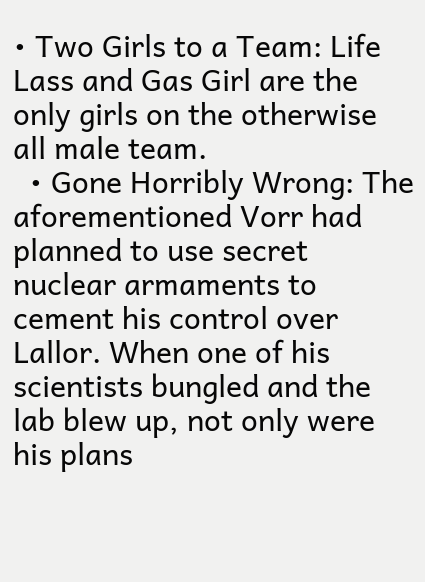• Two Girls to a Team: Life Lass and Gas Girl are the only girls on the otherwise all male team.
  • Gone Horribly Wrong: The aforementioned Vorr had planned to use secret nuclear armaments to cement his control over Lallor. When one of his scientists bungled and the lab blew up, not only were his plans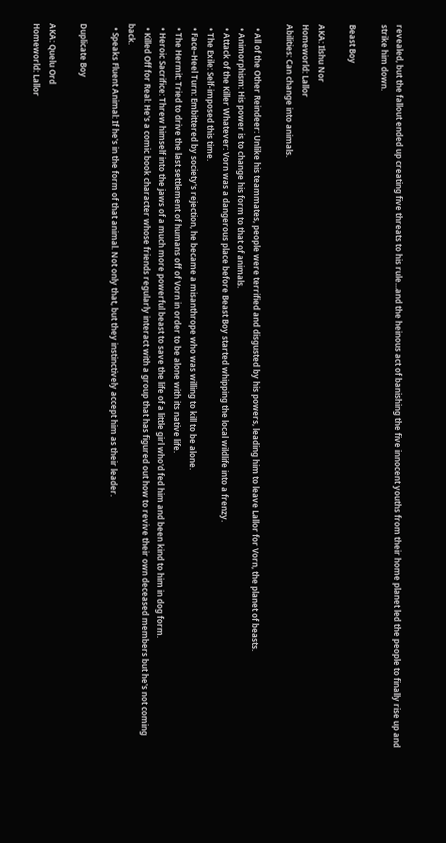revealed, but the fallout ended up creating five threats to his rule...and the heinous act of banishing the five innocent youths from their home planet led the people to finally rise up and strike him down.

Beast Boy

AKA: Ilshu Nor
Homeworld: Lallor
Abilities: Can change into animals.

  • All of the Other Reindeer: Unlike his teammates, people were terrified and disgusted by his powers, leading him to leave Lallor for Vorn, the planet of beasts.
  • Animorphism: His power is to change his form to that of animals.
  • Attack of the Killer Whatever: Vorn was a dangerous place before Beast Boy started whipping the local wildlife into a frenzy.
  • The Exile: Self-imposed this time.
  • Face–Heel Turn: Embittered by society's rejection, he became a misanthrope who was willing to kill to be alone.
  • The Hermit: Tried to drive the last settlement of humans off of Vorn in order to be alone with its native life.
  • Heroic Sacrifice: Threw himself into the jaws of a much more powerful beast to save the life of a little girl who'd fed him and been kind to him in dog form.
  • Killed Off for Real: He's a comic book character whose friends regularly interact with a group that has figured out how to revive their own deceased members but he's not coming back.
  • Speaks Fluent Animal: If he's in the form of that animal. Not only that, but they instinctively accept him as their leader.

Duplicate Boy

AKA: Quelu Ord
Homeworld: Lallor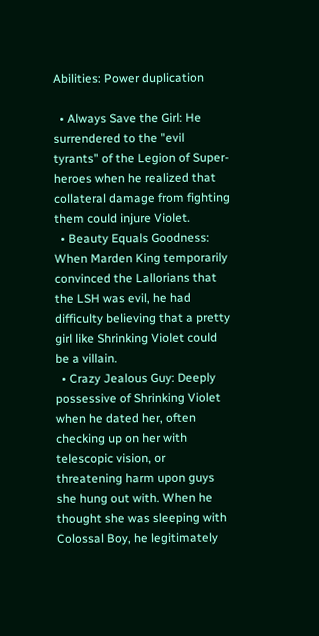Abilities: Power duplication

  • Always Save the Girl: He surrendered to the "evil tyrants" of the Legion of Super-heroes when he realized that collateral damage from fighting them could injure Violet.
  • Beauty Equals Goodness: When Marden King temporarily convinced the Lallorians that the LSH was evil, he had difficulty believing that a pretty girl like Shrinking Violet could be a villain.
  • Crazy Jealous Guy: Deeply possessive of Shrinking Violet when he dated her, often checking up on her with telescopic vision, or threatening harm upon guys she hung out with. When he thought she was sleeping with Colossal Boy, he legitimately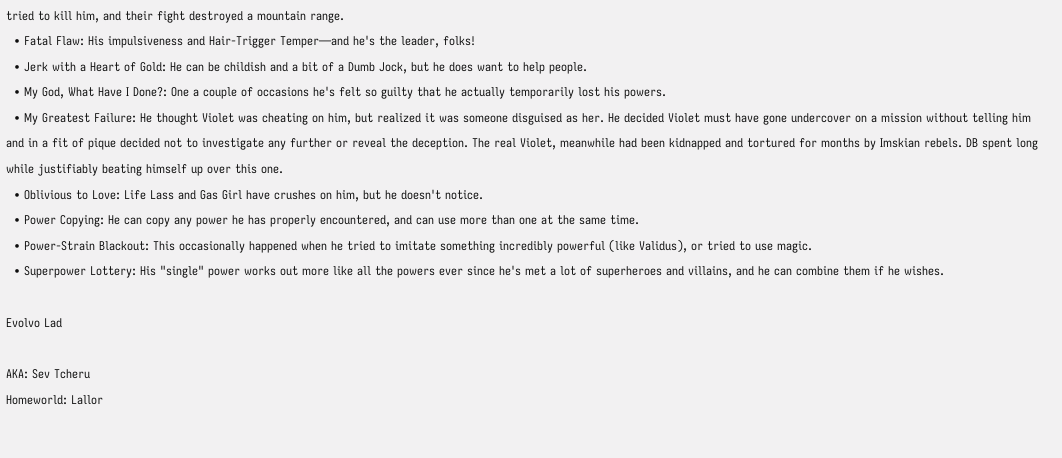tried to kill him, and their fight destroyed a mountain range.
  • Fatal Flaw: His impulsiveness and Hair-Trigger Temper—and he's the leader, folks!
  • Jerk with a Heart of Gold: He can be childish and a bit of a Dumb Jock, but he does want to help people.
  • My God, What Have I Done?: One a couple of occasions he's felt so guilty that he actually temporarily lost his powers.
  • My Greatest Failure: He thought Violet was cheating on him, but realized it was someone disguised as her. He decided Violet must have gone undercover on a mission without telling him and in a fit of pique decided not to investigate any further or reveal the deception. The real Violet, meanwhile had been kidnapped and tortured for months by Imskian rebels. DB spent long while justifiably beating himself up over this one.
  • Oblivious to Love: Life Lass and Gas Girl have crushes on him, but he doesn't notice.
  • Power Copying: He can copy any power he has properly encountered, and can use more than one at the same time.
  • Power-Strain Blackout: This occasionally happened when he tried to imitate something incredibly powerful (like Validus), or tried to use magic.
  • Superpower Lottery: His "single" power works out more like all the powers ever since he's met a lot of superheroes and villains, and he can combine them if he wishes.

Evolvo Lad

AKA: Sev Tcheru
Homeworld: Lallor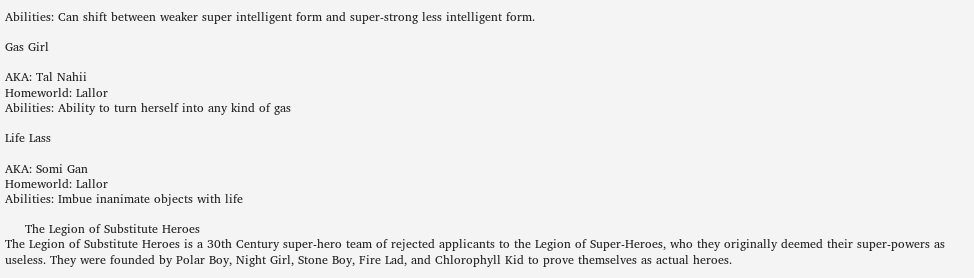Abilities: Can shift between weaker super intelligent form and super-strong less intelligent form.

Gas Girl

AKA: Tal Nahii
Homeworld: Lallor
Abilities: Ability to turn herself into any kind of gas

Life Lass

AKA: Somi Gan
Homeworld: Lallor
Abilities: Imbue inanimate objects with life

     The Legion of Substitute Heroes
The Legion of Substitute Heroes is a 30th Century super-hero team of rejected applicants to the Legion of Super-Heroes, who they originally deemed their super-powers as useless. They were founded by Polar Boy, Night Girl, Stone Boy, Fire Lad, and Chlorophyll Kid to prove themselves as actual heroes.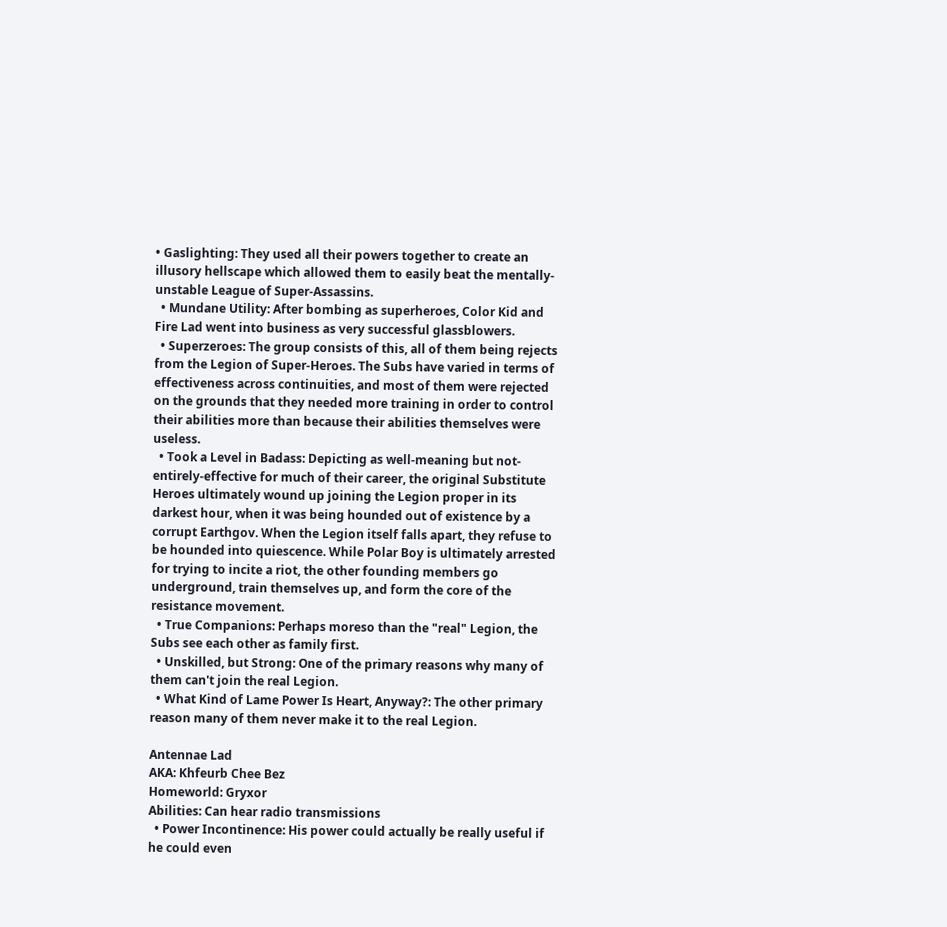• Gaslighting: They used all their powers together to create an illusory hellscape which allowed them to easily beat the mentally-unstable League of Super-Assassins.
  • Mundane Utility: After bombing as superheroes, Color Kid and Fire Lad went into business as very successful glassblowers.
  • Superzeroes: The group consists of this, all of them being rejects from the Legion of Super-Heroes. The Subs have varied in terms of effectiveness across continuities, and most of them were rejected on the grounds that they needed more training in order to control their abilities more than because their abilities themselves were useless.
  • Took a Level in Badass: Depicting as well-meaning but not-entirely-effective for much of their career, the original Substitute Heroes ultimately wound up joining the Legion proper in its darkest hour, when it was being hounded out of existence by a corrupt Earthgov. When the Legion itself falls apart, they refuse to be hounded into quiescence. While Polar Boy is ultimately arrested for trying to incite a riot, the other founding members go underground, train themselves up, and form the core of the resistance movement.
  • True Companions: Perhaps moreso than the "real" Legion, the Subs see each other as family first.
  • Unskilled, but Strong: One of the primary reasons why many of them can't join the real Legion.
  • What Kind of Lame Power Is Heart, Anyway?: The other primary reason many of them never make it to the real Legion.

Antennae Lad
AKA: Khfeurb Chee Bez
Homeworld: Gryxor
Abilities: Can hear radio transmissions
  • Power Incontinence: His power could actually be really useful if he could even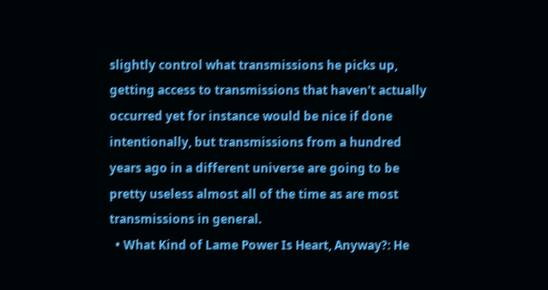slightly control what transmissions he picks up, getting access to transmissions that haven't actually occurred yet for instance would be nice if done intentionally, but transmissions from a hundred years ago in a different universe are going to be pretty useless almost all of the time as are most transmissions in general.
  • What Kind of Lame Power Is Heart, Anyway?: He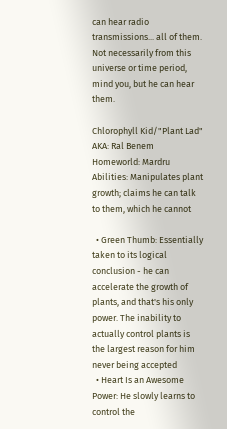can hear radio transmissions... all of them. Not necessarily from this universe or time period, mind you, but he can hear them.

Chlorophyll Kid/"Plant Lad"
AKA: Ral Benem
Homeworld: Mardru
Abilities: Manipulates plant growth; claims he can talk to them, which he cannot

  • Green Thumb: Essentially taken to its logical conclusion - he can accelerate the growth of plants, and that's his only power. The inability to actually control plants is the largest reason for him never being accepted
  • Heart Is an Awesome Power: He slowly learns to control the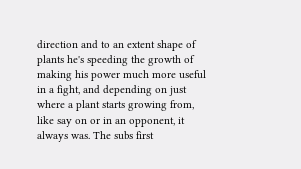direction and to an extent shape of plants he's speeding the growth of making his power much more useful in a fight, and depending on just where a plant starts growing from, like say on or in an opponent, it always was. The subs first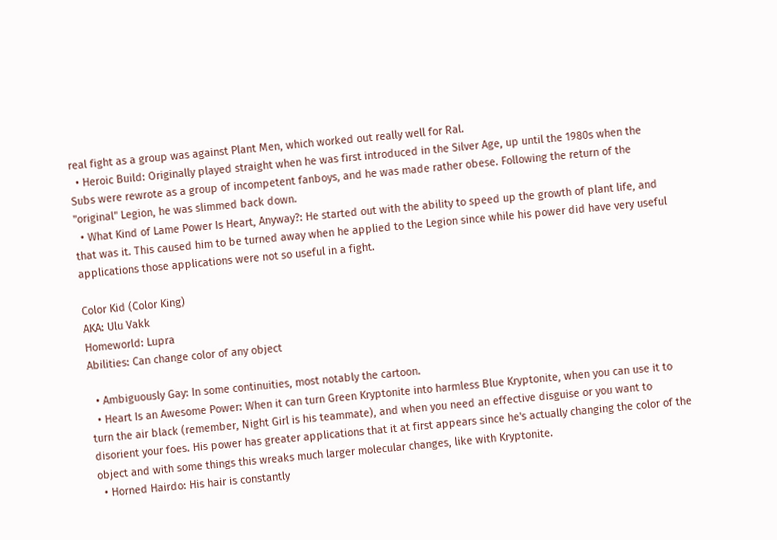real fight as a group was against Plant Men, which worked out really well for Ral.
  • Heroic Build: Originally played straight when he was first introduced in the Silver Age, up until the 1980s when the Subs were rewrote as a group of incompetent fanboys, and he was made rather obese. Following the return of the "original" Legion, he was slimmed back down.
  • What Kind of Lame Power Is Heart, Anyway?: He started out with the ability to speed up the growth of plant life, and that was it. This caused him to be turned away when he applied to the Legion since while his power did have very useful applications those applications were not so useful in a fight.

Color Kid (Color King)
AKA: Ulu Vakk
Homeworld: Lupra
Abilities: Can change color of any object

  • Ambiguously Gay: In some continuities, most notably the cartoon.
  • Heart Is an Awesome Power: When it can turn Green Kryptonite into harmless Blue Kryptonite, when you can use it to turn the air black (remember, Night Girl is his teammate), and when you need an effective disguise or you want to disorient your foes. His power has greater applications that it at first appears since he's actually changing the color of the object and with some things this wreaks much larger molecular changes, like with Kryptonite.
  • Horned Hairdo: His hair is constantly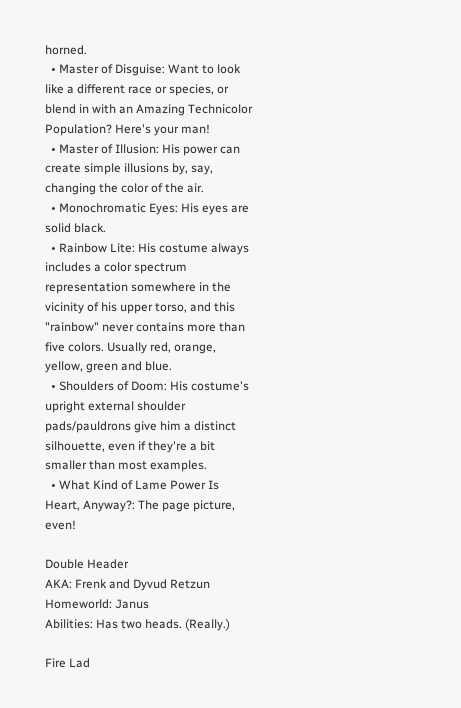horned.
  • Master of Disguise: Want to look like a different race or species, or blend in with an Amazing Technicolor Population? Here's your man!
  • Master of Illusion: His power can create simple illusions by, say, changing the color of the air.
  • Monochromatic Eyes: His eyes are solid black.
  • Rainbow Lite: His costume always includes a color spectrum representation somewhere in the vicinity of his upper torso, and this "rainbow" never contains more than five colors. Usually red, orange, yellow, green and blue.
  • Shoulders of Doom: His costume's upright external shoulder pads/pauldrons give him a distinct silhouette, even if they're a bit smaller than most examples.
  • What Kind of Lame Power Is Heart, Anyway?: The page picture, even!

Double Header
AKA: Frenk and Dyvud Retzun
Homeworld: Janus
Abilities: Has two heads. (Really.)

Fire Lad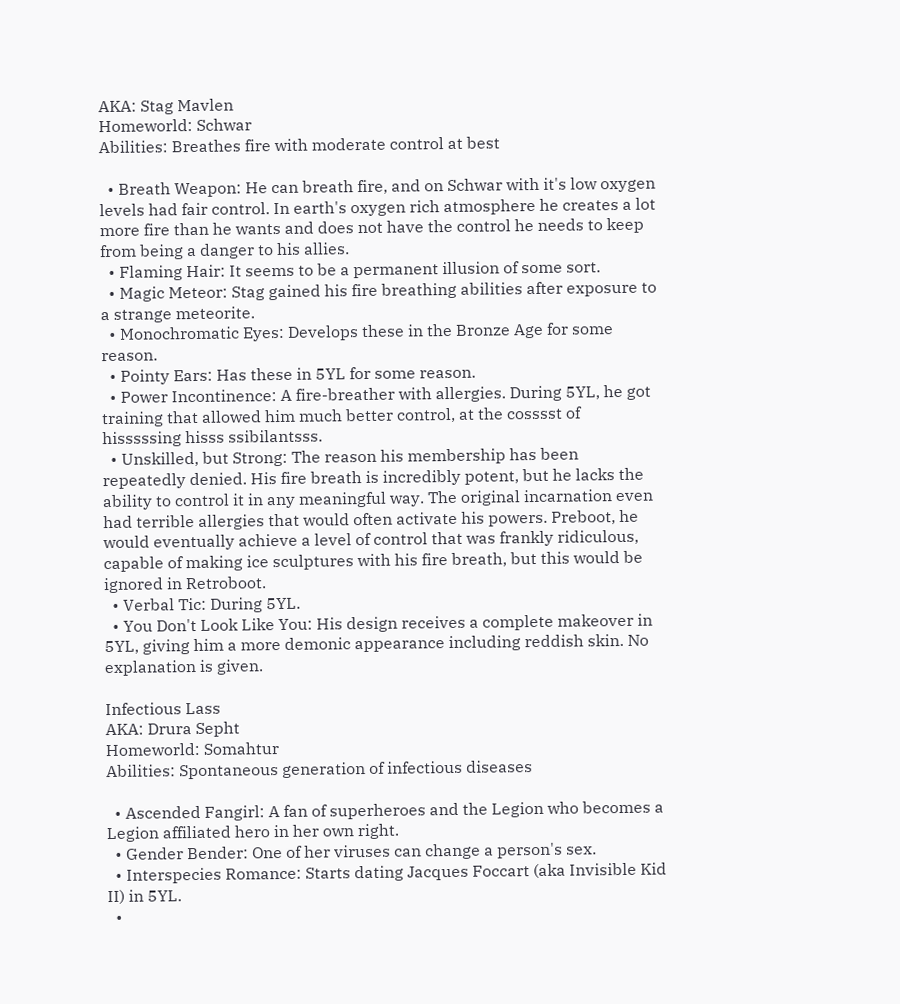AKA: Stag Mavlen
Homeworld: Schwar
Abilities: Breathes fire with moderate control at best

  • Breath Weapon: He can breath fire, and on Schwar with it's low oxygen levels had fair control. In earth's oxygen rich atmosphere he creates a lot more fire than he wants and does not have the control he needs to keep from being a danger to his allies.
  • Flaming Hair: It seems to be a permanent illusion of some sort.
  • Magic Meteor: Stag gained his fire breathing abilities after exposure to a strange meteorite.
  • Monochromatic Eyes: Develops these in the Bronze Age for some reason.
  • Pointy Ears: Has these in 5YL for some reason.
  • Power Incontinence: A fire-breather with allergies. During 5YL, he got training that allowed him much better control, at the cosssst of hisssssing hisss ssibilantsss.
  • Unskilled, but Strong: The reason his membership has been repeatedly denied. His fire breath is incredibly potent, but he lacks the ability to control it in any meaningful way. The original incarnation even had terrible allergies that would often activate his powers. Preboot, he would eventually achieve a level of control that was frankly ridiculous, capable of making ice sculptures with his fire breath, but this would be ignored in Retroboot.
  • Verbal Tic: During 5YL.
  • You Don't Look Like You: His design receives a complete makeover in 5YL, giving him a more demonic appearance including reddish skin. No explanation is given.

Infectious Lass
AKA: Drura Sepht
Homeworld: Somahtur
Abilities: Spontaneous generation of infectious diseases

  • Ascended Fangirl: A fan of superheroes and the Legion who becomes a Legion affiliated hero in her own right.
  • Gender Bender: One of her viruses can change a person's sex.
  • Interspecies Romance: Starts dating Jacques Foccart (aka Invisible Kid II) in 5YL.
  •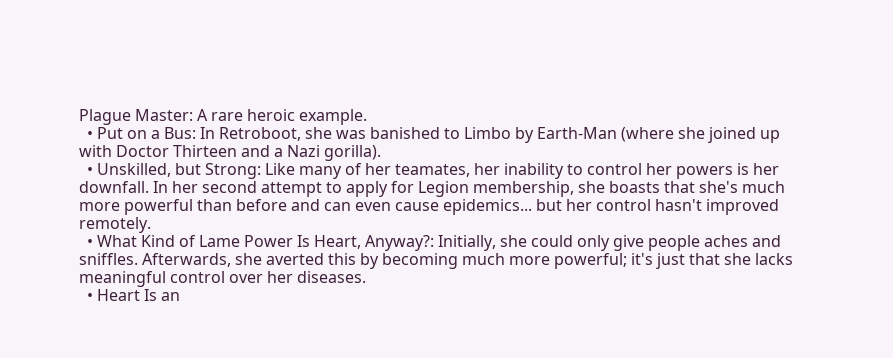Plague Master: A rare heroic example.
  • Put on a Bus: In Retroboot, she was banished to Limbo by Earth-Man (where she joined up with Doctor Thirteen and a Nazi gorilla).
  • Unskilled, but Strong: Like many of her teamates, her inability to control her powers is her downfall. In her second attempt to apply for Legion membership, she boasts that she's much more powerful than before and can even cause epidemics... but her control hasn't improved remotely.
  • What Kind of Lame Power Is Heart, Anyway?: Initially, she could only give people aches and sniffles. Afterwards, she averted this by becoming much more powerful; it's just that she lacks meaningful control over her diseases.
  • Heart Is an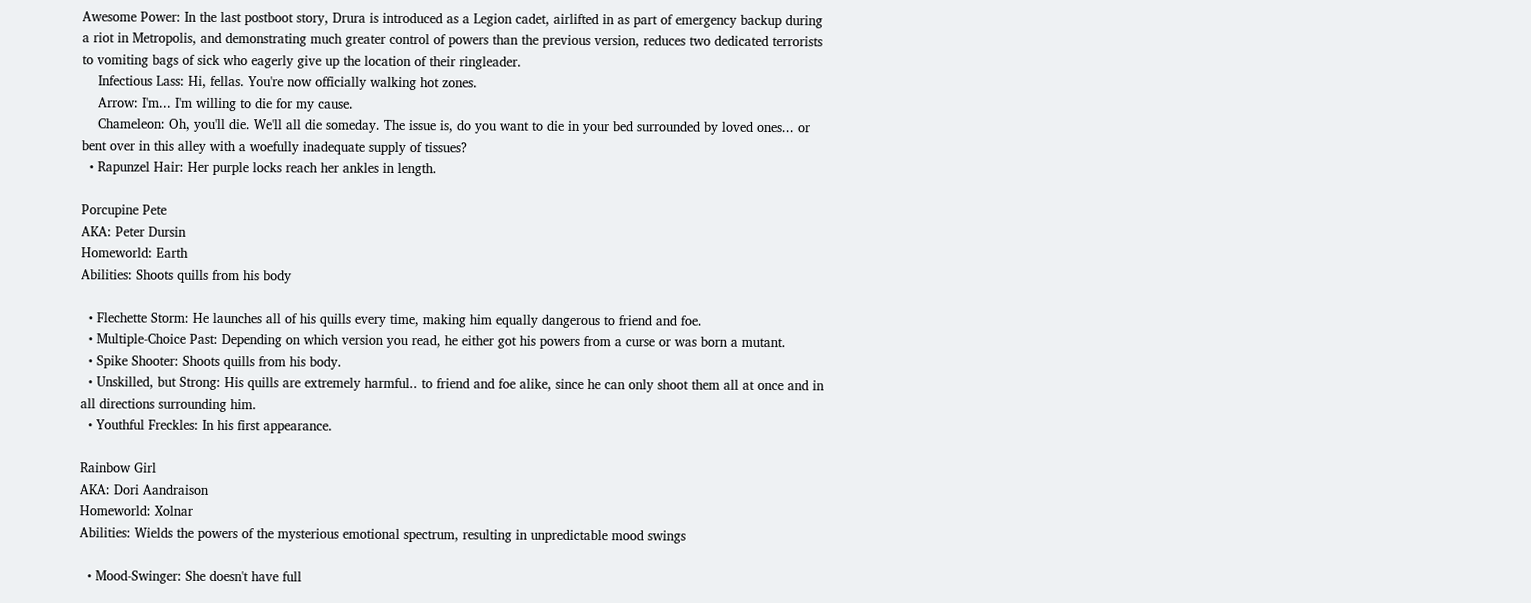Awesome Power: In the last postboot story, Drura is introduced as a Legion cadet, airlifted in as part of emergency backup during a riot in Metropolis, and demonstrating much greater control of powers than the previous version, reduces two dedicated terrorists to vomiting bags of sick who eagerly give up the location of their ringleader.
    Infectious Lass: Hi, fellas. You're now officially walking hot zones.
    Arrow: I'm... I'm willing to die for my cause.
    Chameleon: Oh, you'll die. We'll all die someday. The issue is, do you want to die in your bed surrounded by loved ones... or bent over in this alley with a woefully inadequate supply of tissues?
  • Rapunzel Hair: Her purple locks reach her ankles in length.

Porcupine Pete
AKA: Peter Dursin
Homeworld: Earth
Abilities: Shoots quills from his body

  • Flechette Storm: He launches all of his quills every time, making him equally dangerous to friend and foe.
  • Multiple-Choice Past: Depending on which version you read, he either got his powers from a curse or was born a mutant.
  • Spike Shooter: Shoots quills from his body.
  • Unskilled, but Strong: His quills are extremely harmful.. to friend and foe alike, since he can only shoot them all at once and in all directions surrounding him.
  • Youthful Freckles: In his first appearance.

Rainbow Girl
AKA: Dori Aandraison
Homeworld: Xolnar
Abilities: Wields the powers of the mysterious emotional spectrum, resulting in unpredictable mood swings

  • Mood-Swinger: She doesn't have full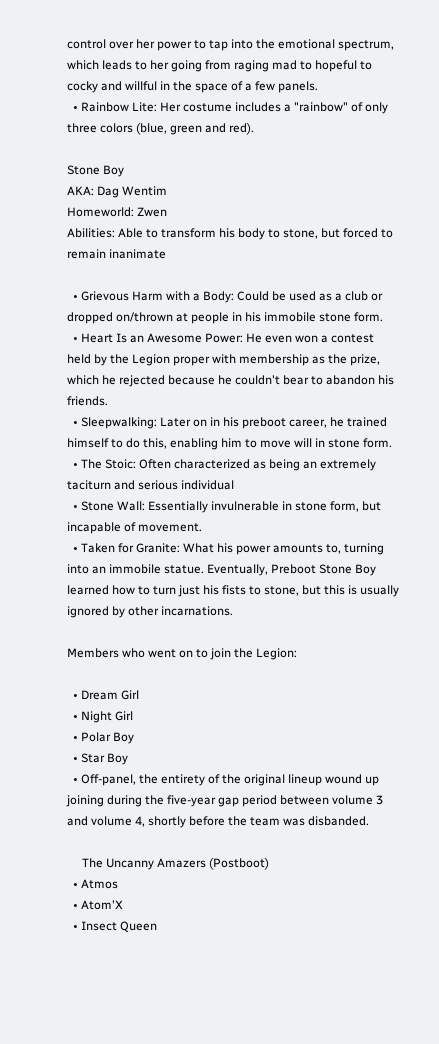control over her power to tap into the emotional spectrum, which leads to her going from raging mad to hopeful to cocky and willful in the space of a few panels.
  • Rainbow Lite: Her costume includes a "rainbow" of only three colors (blue, green and red).

Stone Boy
AKA: Dag Wentim
Homeworld: Zwen
Abilities: Able to transform his body to stone, but forced to remain inanimate

  • Grievous Harm with a Body: Could be used as a club or dropped on/thrown at people in his immobile stone form.
  • Heart Is an Awesome Power: He even won a contest held by the Legion proper with membership as the prize, which he rejected because he couldn't bear to abandon his friends.
  • Sleepwalking: Later on in his preboot career, he trained himself to do this, enabling him to move will in stone form.
  • The Stoic: Often characterized as being an extremely taciturn and serious individual
  • Stone Wall: Essentially invulnerable in stone form, but incapable of movement.
  • Taken for Granite: What his power amounts to, turning into an immobile statue. Eventually, Preboot Stone Boy learned how to turn just his fists to stone, but this is usually ignored by other incarnations.

Members who went on to join the Legion:

  • Dream Girl
  • Night Girl
  • Polar Boy
  • Star Boy
  • Off-panel, the entirety of the original lineup wound up joining during the five-year gap period between volume 3 and volume 4, shortly before the team was disbanded.

     The Uncanny Amazers (Postboot)
  • Atmos
  • Atom'X
  • Insect Queen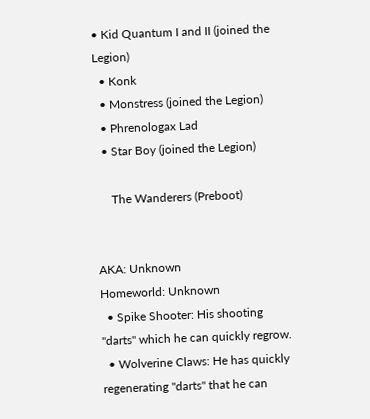• Kid Quantum I and II (joined the Legion)
  • Konk
  • Monstress (joined the Legion)
  • Phrenologax Lad
  • Star Boy (joined the Legion)

     The Wanderers (Preboot)


AKA: Unknown
Homeworld: Unknown
  • Spike Shooter: His shooting "darts" which he can quickly regrow.
  • Wolverine Claws: He has quickly regenerating "darts" that he can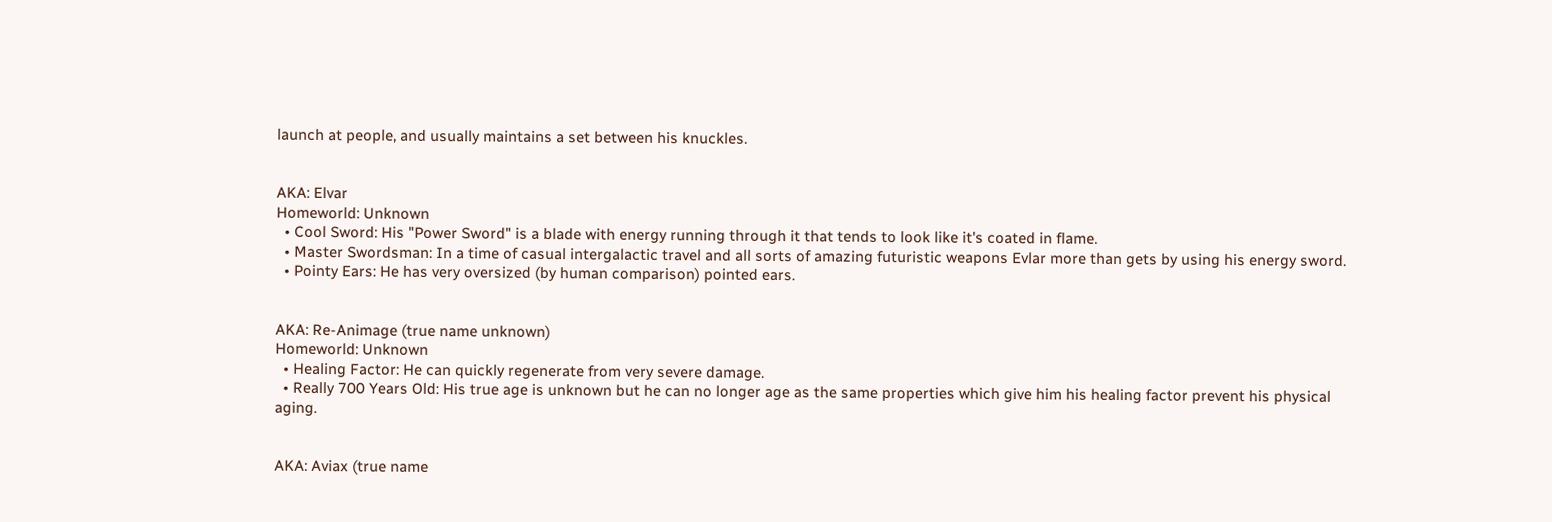launch at people, and usually maintains a set between his knuckles.


AKA: Elvar
Homeworld: Unknown
  • Cool Sword: His "Power Sword" is a blade with energy running through it that tends to look like it's coated in flame.
  • Master Swordsman: In a time of casual intergalactic travel and all sorts of amazing futuristic weapons Evlar more than gets by using his energy sword.
  • Pointy Ears: He has very oversized (by human comparison) pointed ears.


AKA: Re-Animage (true name unknown)
Homeworld: Unknown
  • Healing Factor: He can quickly regenerate from very severe damage.
  • Really 700 Years Old: His true age is unknown but he can no longer age as the same properties which give him his healing factor prevent his physical aging.


AKA: Aviax (true name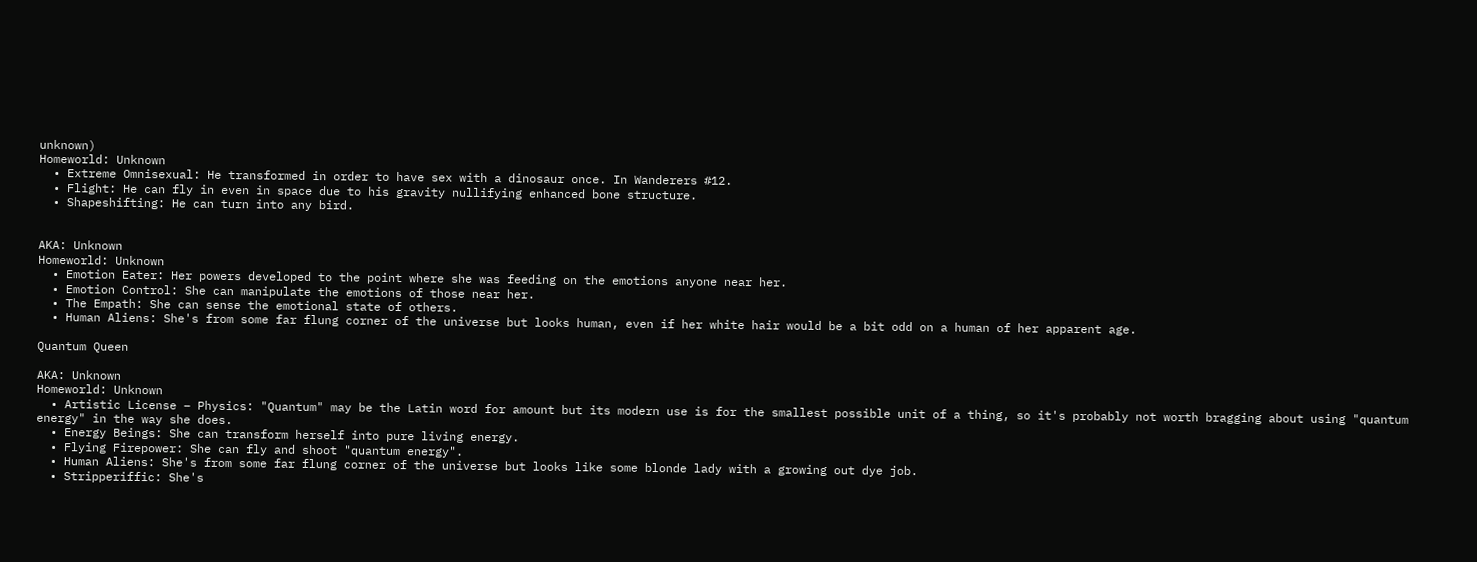unknown)
Homeworld: Unknown
  • Extreme Omnisexual: He transformed in order to have sex with a dinosaur once. In Wanderers #12.
  • Flight: He can fly in even in space due to his gravity nullifying enhanced bone structure.
  • Shapeshifting: He can turn into any bird.


AKA: Unknown
Homeworld: Unknown
  • Emotion Eater: Her powers developed to the point where she was feeding on the emotions anyone near her.
  • Emotion Control: She can manipulate the emotions of those near her.
  • The Empath: She can sense the emotional state of others.
  • Human Aliens: She's from some far flung corner of the universe but looks human, even if her white hair would be a bit odd on a human of her apparent age.

Quantum Queen

AKA: Unknown
Homeworld: Unknown
  • Artistic License – Physics: "Quantum" may be the Latin word for amount but its modern use is for the smallest possible unit of a thing, so it's probably not worth bragging about using "quantum energy" in the way she does.
  • Energy Beings: She can transform herself into pure living energy.
  • Flying Firepower: She can fly and shoot "quantum energy".
  • Human Aliens: She's from some far flung corner of the universe but looks like some blonde lady with a growing out dye job.
  • Stripperiffic: She's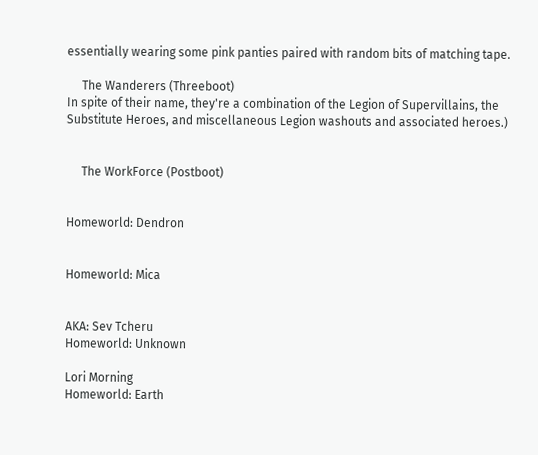essentially wearing some pink panties paired with random bits of matching tape.

     The Wanderers (Threeboot)
In spite of their name, they're a combination of the Legion of Supervillains, the Substitute Heroes, and miscellaneous Legion washouts and associated heroes.)


     The WorkForce (Postboot)


Homeworld: Dendron


Homeworld: Mica


AKA: Sev Tcheru
Homeworld: Unknown

Lori Morning
Homeworld: Earth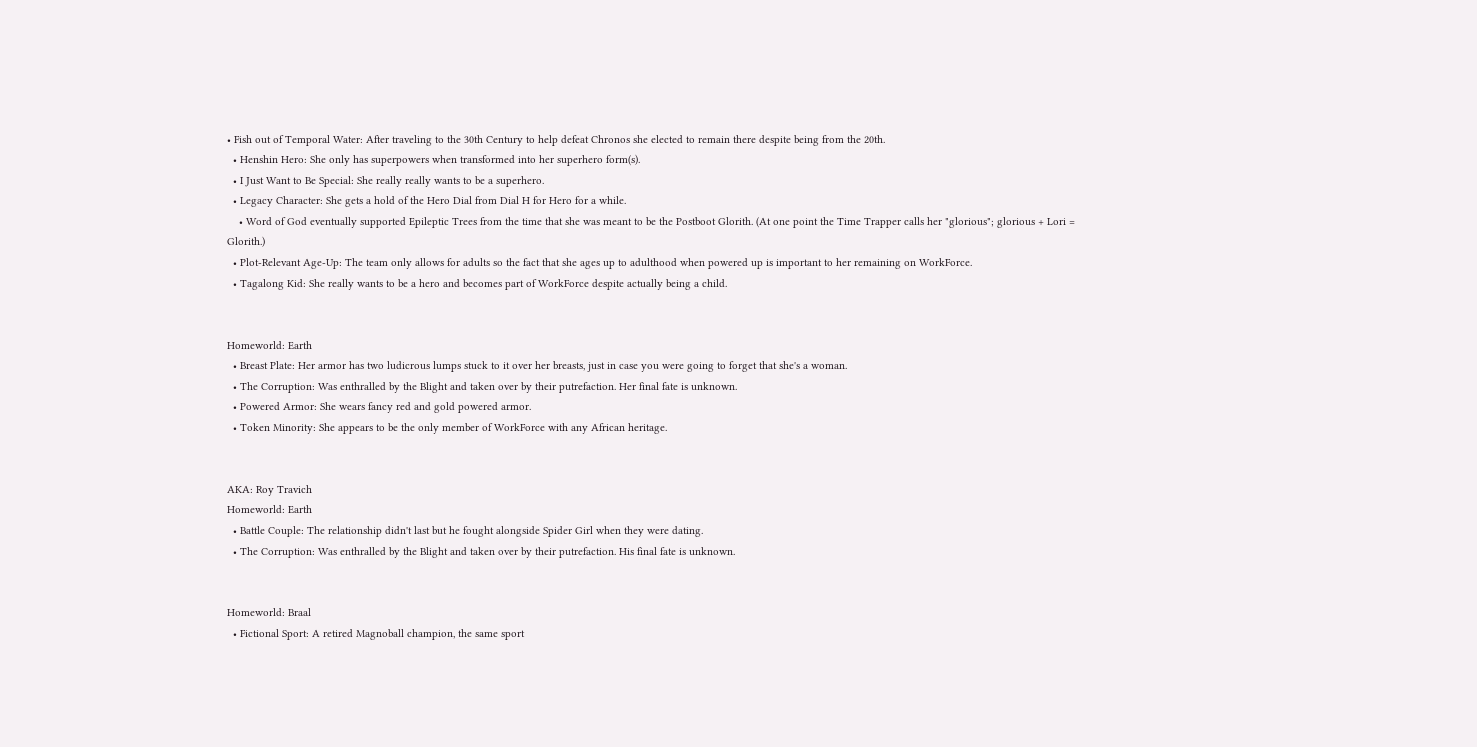• Fish out of Temporal Water: After traveling to the 30th Century to help defeat Chronos she elected to remain there despite being from the 20th.
  • Henshin Hero: She only has superpowers when transformed into her superhero form(s).
  • I Just Want to Be Special: She really really wants to be a superhero.
  • Legacy Character: She gets a hold of the Hero Dial from Dial H for Hero for a while.
    • Word of God eventually supported Epileptic Trees from the time that she was meant to be the Postboot Glorith. (At one point the Time Trapper calls her "glorious"; glorious + Lori = Glorith.)
  • Plot-Relevant Age-Up: The team only allows for adults so the fact that she ages up to adulthood when powered up is important to her remaining on WorkForce.
  • Tagalong Kid: She really wants to be a hero and becomes part of WorkForce despite actually being a child.


Homeworld: Earth
  • Breast Plate: Her armor has two ludicrous lumps stuck to it over her breasts, just in case you were going to forget that she's a woman.
  • The Corruption: Was enthralled by the Blight and taken over by their putrefaction. Her final fate is unknown.
  • Powered Armor: She wears fancy red and gold powered armor.
  • Token Minority: She appears to be the only member of WorkForce with any African heritage.


AKA: Roy Travich
Homeworld: Earth
  • Battle Couple: The relationship didn't last but he fought alongside Spider Girl when they were dating.
  • The Corruption: Was enthralled by the Blight and taken over by their putrefaction. His final fate is unknown.


Homeworld: Braal
  • Fictional Sport: A retired Magnoball champion, the same sport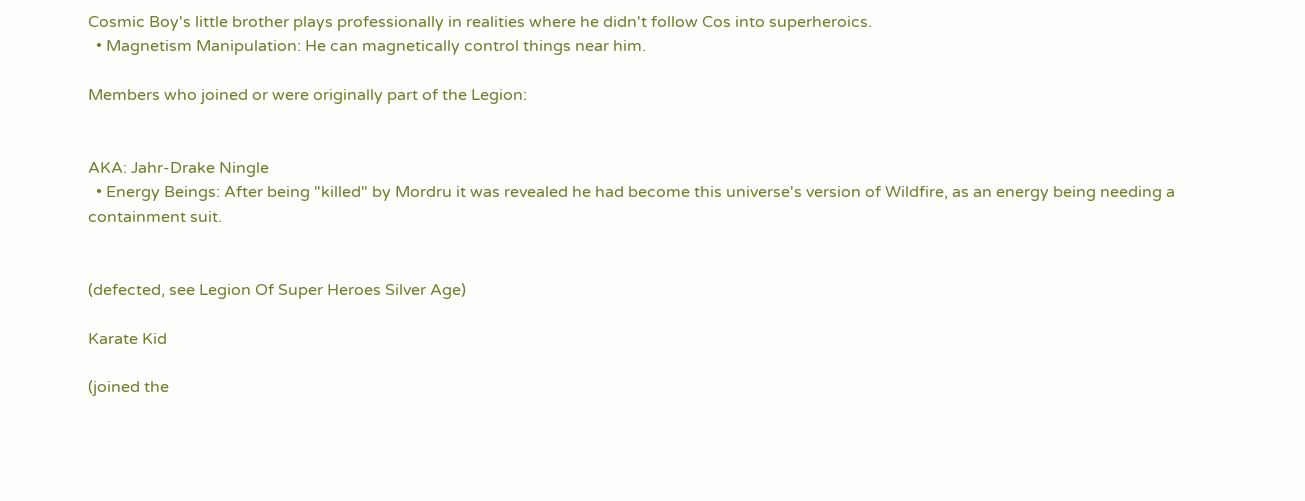Cosmic Boy's little brother plays professionally in realities where he didn't follow Cos into superheroics.
  • Magnetism Manipulation: He can magnetically control things near him.

Members who joined or were originally part of the Legion:


AKA: Jahr-Drake Ningle
  • Energy Beings: After being "killed" by Mordru it was revealed he had become this universe's version of Wildfire, as an energy being needing a containment suit.


(defected, see Legion Of Super Heroes Silver Age)

Karate Kid

(joined the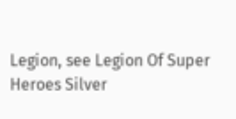Legion, see Legion Of Super Heroes Silver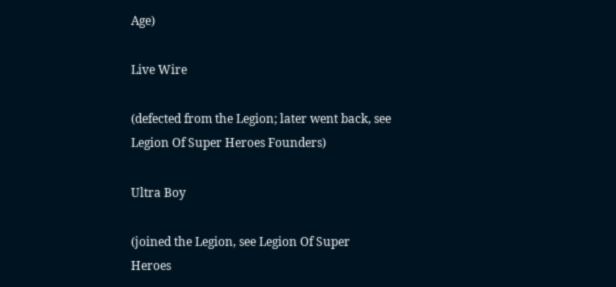Age)

Live Wire

(defected from the Legion; later went back, see Legion Of Super Heroes Founders)

Ultra Boy

(joined the Legion, see Legion Of Super Heroes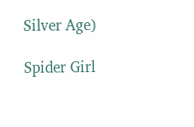Silver Age)

Spider Girl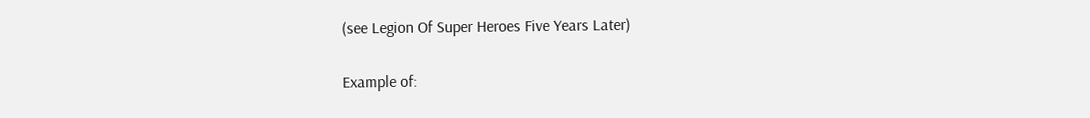(see Legion Of Super Heroes Five Years Later)


Example of: